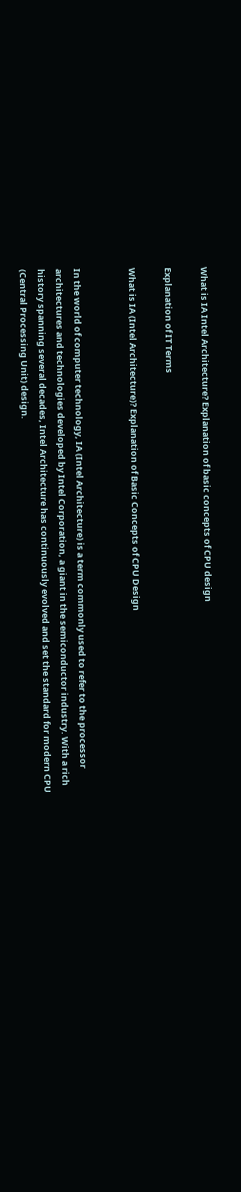What is IA Intel Architecture? Explanation of basic concepts of CPU design

Explanation of IT Terms

What is IA (Intel Architecture)? Explanation of Basic Concepts of CPU Design


In the world of computer technology, IA (Intel Architecture) is a term commonly used to refer to the processor architectures and technologies developed by Intel Corporation, a giant in the semiconductor industry. With a rich history spanning several decades, Intel Architecture has continuously evolved and set the standard for modern CPU (Central Processing Unit) design.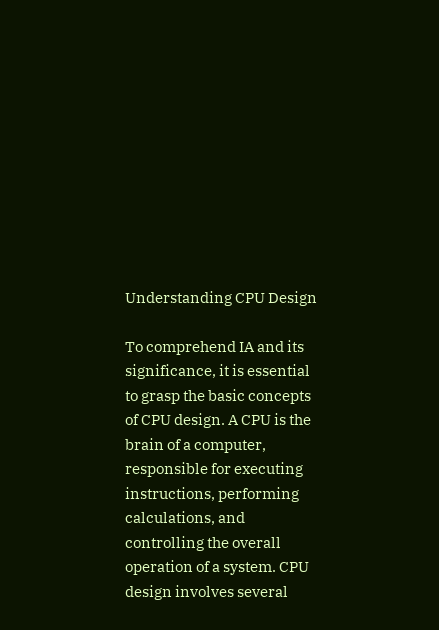Understanding CPU Design

To comprehend IA and its significance, it is essential to grasp the basic concepts of CPU design. A CPU is the brain of a computer, responsible for executing instructions, performing calculations, and controlling the overall operation of a system. CPU design involves several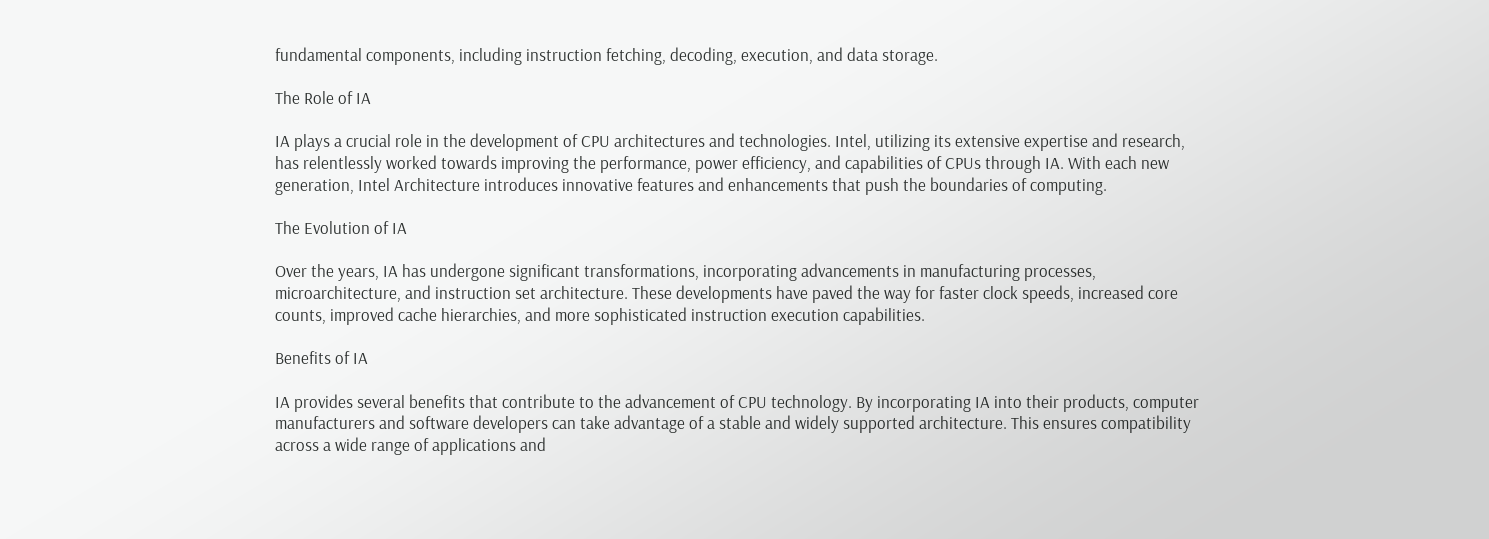fundamental components, including instruction fetching, decoding, execution, and data storage.

The Role of IA

IA plays a crucial role in the development of CPU architectures and technologies. Intel, utilizing its extensive expertise and research, has relentlessly worked towards improving the performance, power efficiency, and capabilities of CPUs through IA. With each new generation, Intel Architecture introduces innovative features and enhancements that push the boundaries of computing.

The Evolution of IA

Over the years, IA has undergone significant transformations, incorporating advancements in manufacturing processes, microarchitecture, and instruction set architecture. These developments have paved the way for faster clock speeds, increased core counts, improved cache hierarchies, and more sophisticated instruction execution capabilities.

Benefits of IA

IA provides several benefits that contribute to the advancement of CPU technology. By incorporating IA into their products, computer manufacturers and software developers can take advantage of a stable and widely supported architecture. This ensures compatibility across a wide range of applications and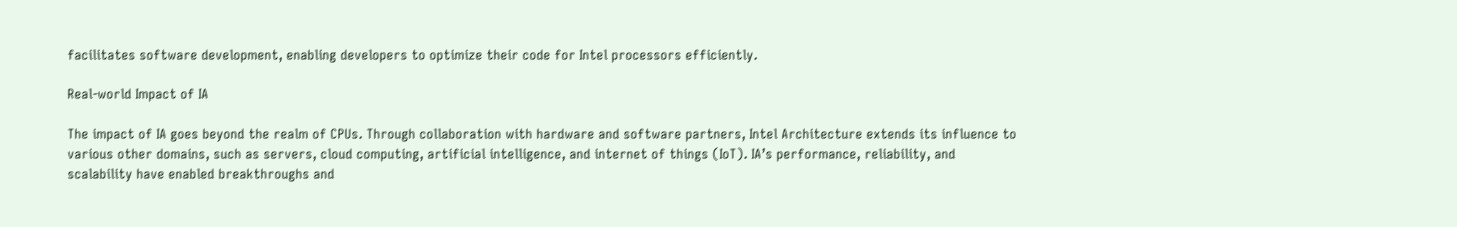facilitates software development, enabling developers to optimize their code for Intel processors efficiently.

Real-world Impact of IA

The impact of IA goes beyond the realm of CPUs. Through collaboration with hardware and software partners, Intel Architecture extends its influence to various other domains, such as servers, cloud computing, artificial intelligence, and internet of things (IoT). IA’s performance, reliability, and scalability have enabled breakthroughs and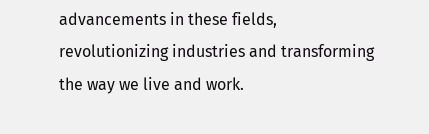advancements in these fields, revolutionizing industries and transforming the way we live and work.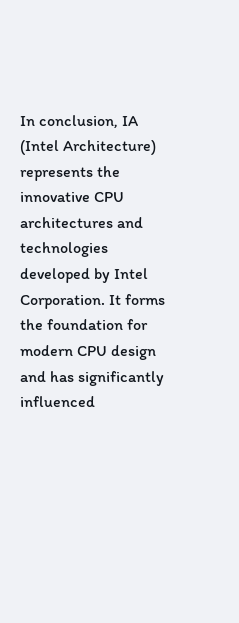In conclusion, IA (Intel Architecture) represents the innovative CPU architectures and technologies developed by Intel Corporation. It forms the foundation for modern CPU design and has significantly influenced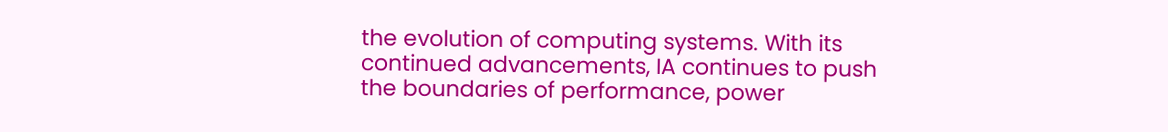the evolution of computing systems. With its continued advancements, IA continues to push the boundaries of performance, power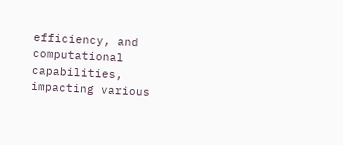efficiency, and computational capabilities, impacting various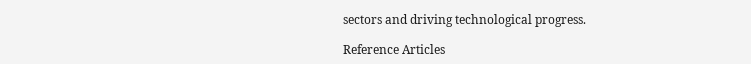sectors and driving technological progress.

Reference Articles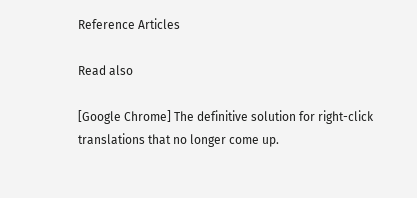Reference Articles

Read also

[Google Chrome] The definitive solution for right-click translations that no longer come up.